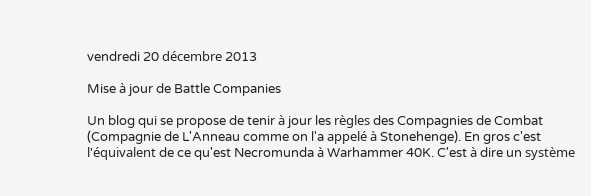vendredi 20 décembre 2013

Mise à jour de Battle Companies

Un blog qui se propose de tenir à jour les règles des Compagnies de Combat (Compagnie de L'Anneau comme on l'a appelé à Stonehenge). En gros c'est l'équivalent de ce qu'est Necromunda à Warhammer 40K. C'est à dire un système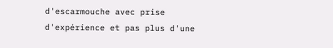d'escarmouche avec prise d'expérience et pas plus d'une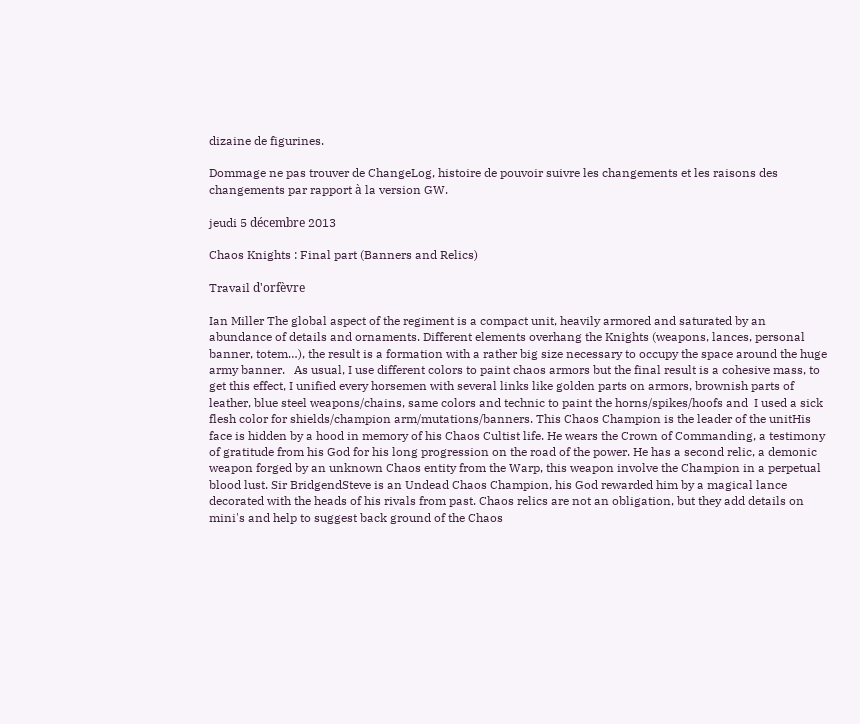dizaine de figurines.

Dommage ne pas trouver de ChangeLog, histoire de pouvoir suivre les changements et les raisons des changements par rapport à la version GW.

jeudi 5 décembre 2013

Chaos Knights : Final part (Banners and Relics)

Travail d'orfèvre

Ian Miller The global aspect of the regiment is a compact unit, heavily armored and saturated by an abundance of details and ornaments. Different elements overhang the Knights (weapons, lances, personal banner, totem…), the result is a formation with a rather big size necessary to occupy the space around the huge army banner.   As usual, I use different colors to paint chaos armors but the final result is a cohesive mass, to get this effect, I unified every horsemen with several links like golden parts on armors, brownish parts of leather, blue steel weapons/chains, same colors and technic to paint the horns/spikes/hoofs and  I used a sick flesh color for shields/champion arm/mutations/banners. This Chaos Champion is the leader of the unitHis face is hidden by a hood in memory of his Chaos Cultist life. He wears the Crown of Commanding, a testimony of gratitude from his God for his long progression on the road of the power. He has a second relic, a demonic weapon forged by an unknown Chaos entity from the Warp, this weapon involve the Champion in a perpetual blood lust. Sir BridgendSteve is an Undead Chaos Champion, his God rewarded him by a magical lance decorated with the heads of his rivals from past. Chaos relics are not an obligation, but they add details on mini's and help to suggest back ground of the Chaos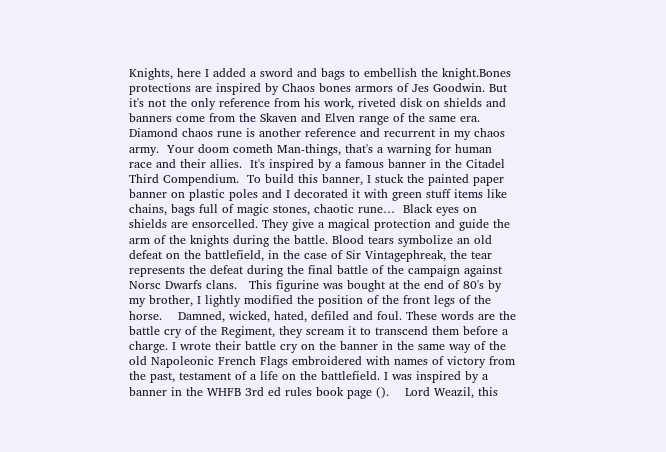Knights, here I added a sword and bags to embellish the knight.Bones protections are inspired by Chaos bones armors of Jes Goodwin. But it's not the only reference from his work, riveted disk on shields and banners come from the Skaven and Elven range of the same era. Diamond chaos rune is another reference and recurrent in my chaos army.  Your doom cometh Man-things, that's a warning for human race and their allies.  It's inspired by a famous banner in the Citadel Third Compendium.  To build this banner, I stuck the painted paper banner on plastic poles and I decorated it with green stuff items like chains, bags full of magic stones, chaotic rune…  Black eyes on shields are ensorcelled. They give a magical protection and guide the arm of the knights during the battle. Blood tears symbolize an old defeat on the battlefield, in the case of Sir Vintagephreak, the tear represents the defeat during the final battle of the campaign against Norsc Dwarfs clans.   This figurine was bought at the end of 80's by my brother, I lightly modified the position of the front legs of the horse.    Damned, wicked, hated, defiled and foul. These words are the battle cry of the Regiment, they scream it to transcend them before a charge. I wrote their battle cry on the banner in the same way of the old Napoleonic French Flags embroidered with names of victory from the past, testament of a life on the battlefield. I was inspired by a banner in the WHFB 3rd ed rules book page ().    Lord Weazil, this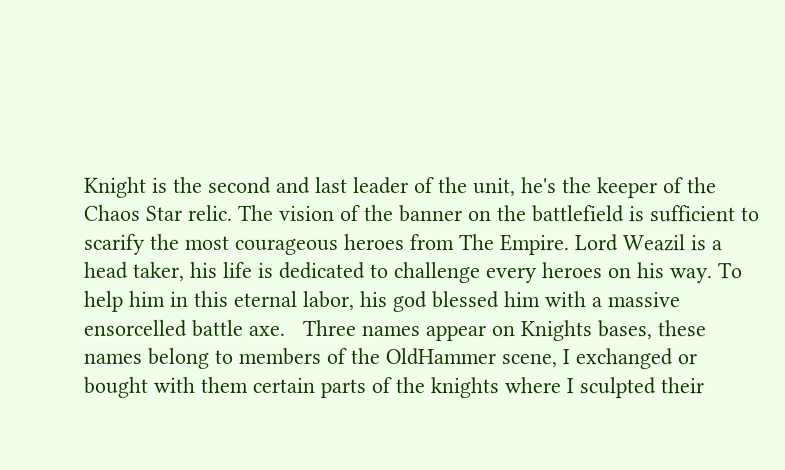Knight is the second and last leader of the unit, he's the keeper of the Chaos Star relic. The vision of the banner on the battlefield is sufficient to scarify the most courageous heroes from The Empire. Lord Weazil is a head taker, his life is dedicated to challenge every heroes on his way. To help him in this eternal labor, his god blessed him with a massive ensorcelled battle axe.   Three names appear on Knights bases, these names belong to members of the OldHammer scene, I exchanged or bought with them certain parts of the knights where I sculpted their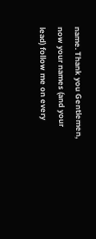name. Thank you Gentlemen, now your names (and your lead) follow me on every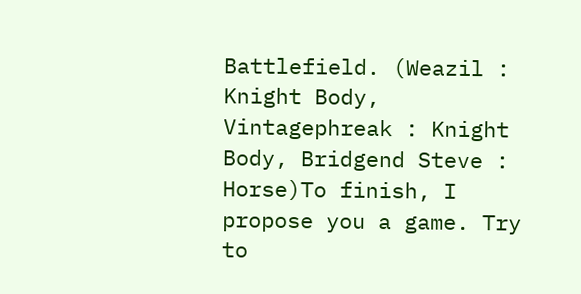Battlefield. (Weazil : Knight Body, Vintagephreak : Knight Body, Bridgend Steve : Horse)To finish, I propose you a game. Try to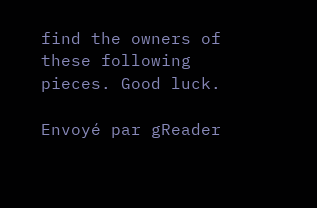find the owners of these following pieces. Good luck.

Envoyé par gReader